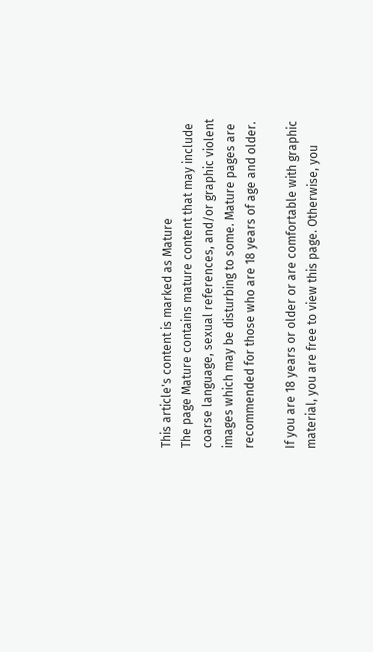This article's content is marked as Mature
The page Mature contains mature content that may include coarse language, sexual references, and/or graphic violent images which may be disturbing to some. Mature pages are recommended for those who are 18 years of age and older.

If you are 18 years or older or are comfortable with graphic material, you are free to view this page. Otherwise, you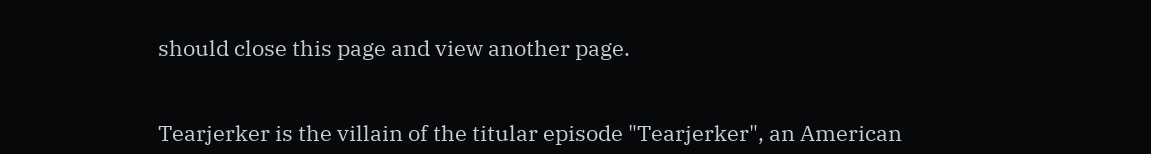should close this page and view another page.


Tearjerker is the villain of the titular episode "Tearjerker", an American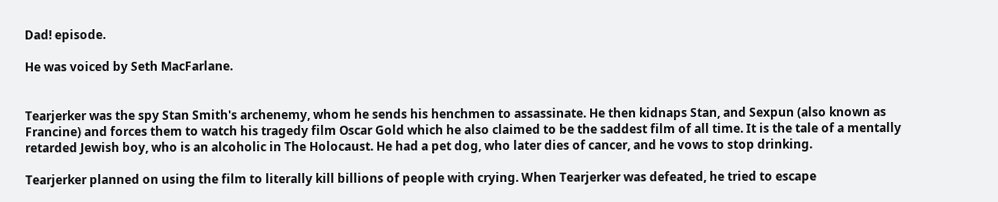Dad! episode.

He was voiced by Seth MacFarlane.


Tearjerker was the spy Stan Smith's archenemy, whom he sends his henchmen to assassinate. He then kidnaps Stan, and Sexpun (also known as Francine) and forces them to watch his tragedy film Oscar Gold which he also claimed to be the saddest film of all time. It is the tale of a mentally retarded Jewish boy, who is an alcoholic in The Holocaust. He had a pet dog, who later dies of cancer, and he vows to stop drinking.

Tearjerker planned on using the film to literally kill billions of people with crying. When Tearjerker was defeated, he tried to escape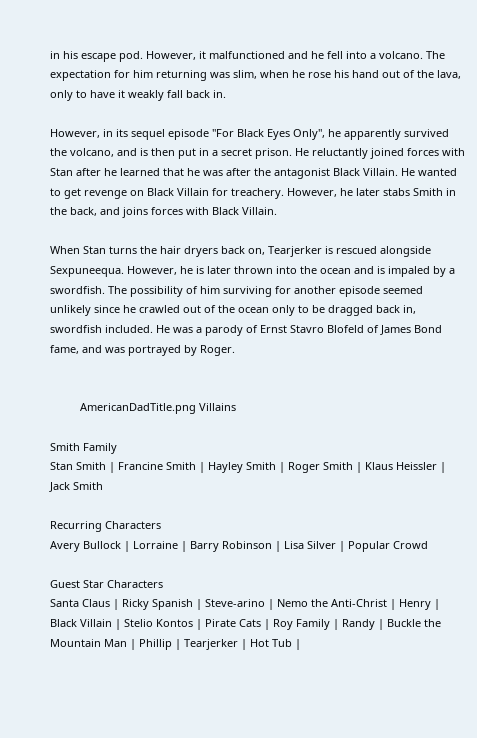in his escape pod. However, it malfunctioned and he fell into a volcano. The expectation for him returning was slim, when he rose his hand out of the lava, only to have it weakly fall back in.

However, in its sequel episode "For Black Eyes Only", he apparently survived the volcano, and is then put in a secret prison. He reluctantly joined forces with Stan after he learned that he was after the antagonist Black Villain. He wanted to get revenge on Black Villain for treachery. However, he later stabs Smith in the back, and joins forces with Black Villain.

When Stan turns the hair dryers back on, Tearjerker is rescued alongside Sexpuneequa. However, he is later thrown into the ocean and is impaled by a swordfish. The possibility of him surviving for another episode seemed unlikely since he crawled out of the ocean only to be dragged back in, swordfish included. He was a parody of Ernst Stavro Blofeld of James Bond fame, and was portrayed by Roger.


          AmericanDadTitle.png Villains

Smith Family
Stan Smith | Francine Smith | Hayley Smith | Roger Smith | Klaus Heissler | Jack Smith

Recurring Characters
Avery Bullock | Lorraine | Barry Robinson | Lisa Silver | Popular Crowd

Guest Star Characters
Santa Claus | Ricky Spanish | Steve-arino | Nemo the Anti-Christ | Henry | Black Villain | Stelio Kontos | Pirate Cats | Roy Family | Randy | Buckle the Mountain Man | Phillip | Tearjerker | Hot Tub |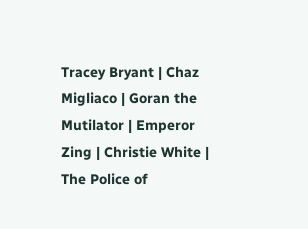Tracey Bryant | Chaz Migliaco | Goran the Mutilator | Emperor Zing | Christie White | The Police of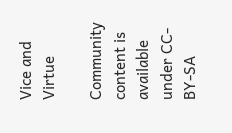Vice and Virtue

Community content is available under CC-BY-SA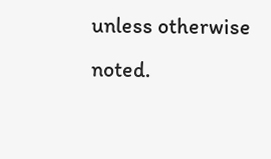unless otherwise noted.